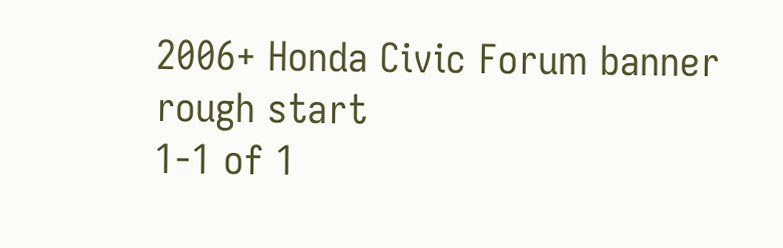2006+ Honda Civic Forum banner
rough start
1-1 of 1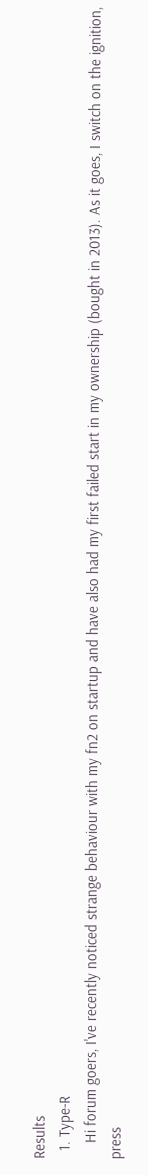Results
  1. Type-R
    Hi forum goers, I've recently noticed strange behaviour with my fn2 on startup and have also had my first failed start in my ownership (bought in 2013). As it goes, I switch on the ignition, press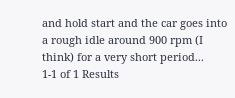and hold start and the car goes into a rough idle around 900 rpm (I think) for a very short period...
1-1 of 1 Results